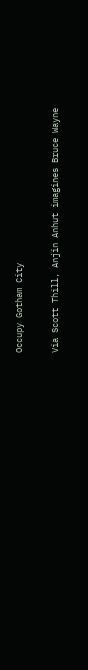Occupy Gotham City

Via Scott Thill, Anjin Anhut imagines Bruce Wayne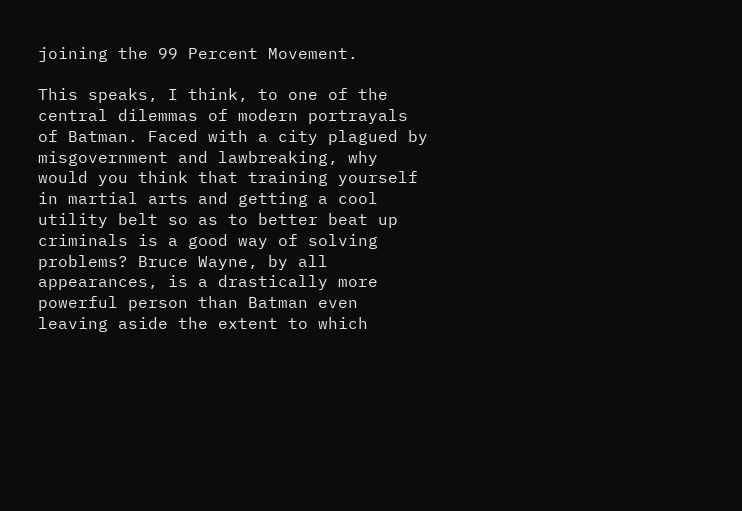joining the 99 Percent Movement.

This speaks, I think, to one of the central dilemmas of modern portrayals of Batman. Faced with a city plagued by misgovernment and lawbreaking, why would you think that training yourself in martial arts and getting a cool utility belt so as to better beat up criminals is a good way of solving problems? Bruce Wayne, by all appearances, is a drastically more powerful person than Batman even leaving aside the extent to which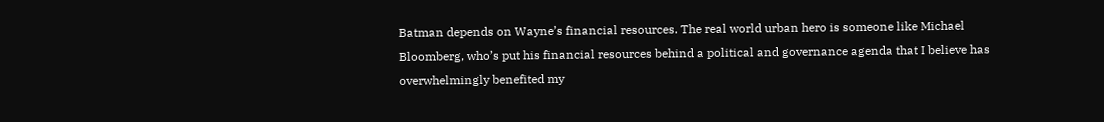Batman depends on Wayne’s financial resources. The real world urban hero is someone like Michael Bloomberg, who’s put his financial resources behind a political and governance agenda that I believe has overwhelmingly benefited my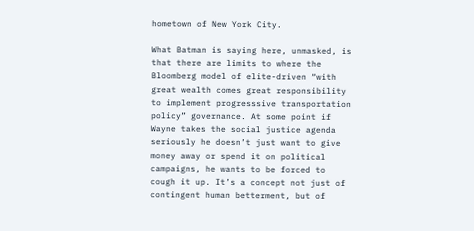hometown of New York City.

What Batman is saying here, unmasked, is that there are limits to where the Bloomberg model of elite-driven “with great wealth comes great responsibility to implement progresssive transportation policy” governance. At some point if Wayne takes the social justice agenda seriously he doesn’t just want to give money away or spend it on political campaigns, he wants to be forced to cough it up. It’s a concept not just of contingent human betterment, but of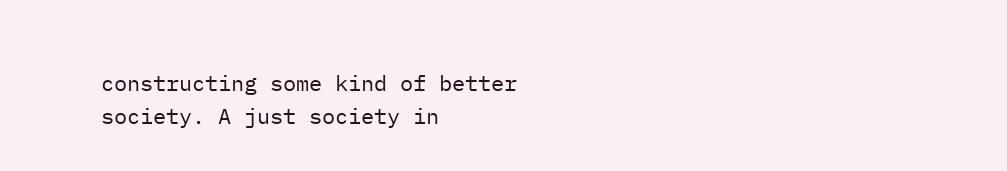constructing some kind of better society. A just society in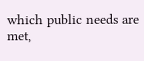which public needs are met,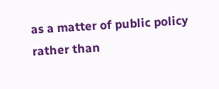as a matter of public policy rather than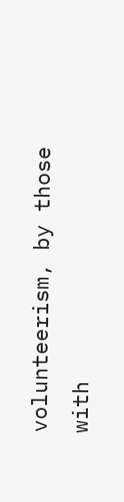volunteerism, by those with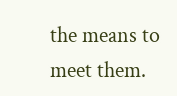the means to meet them.